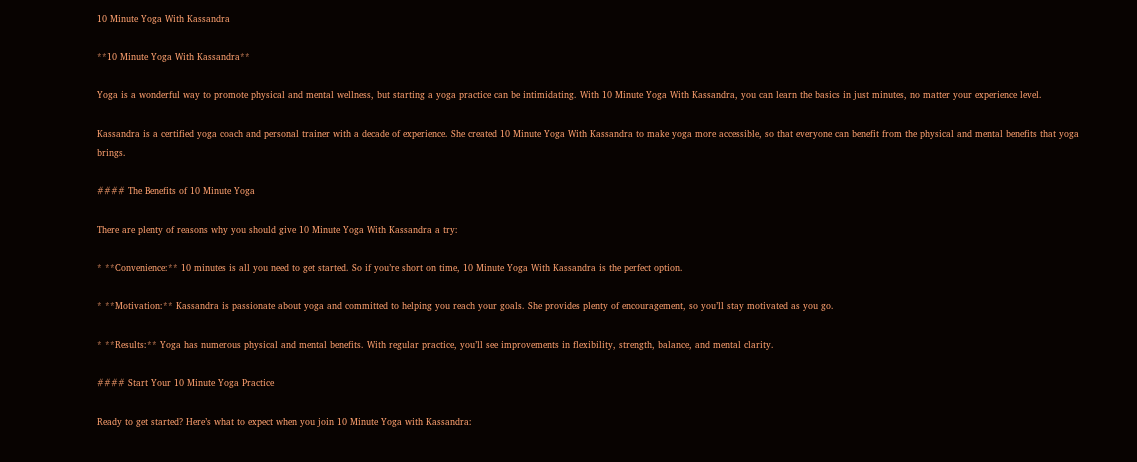10 Minute Yoga With Kassandra

**10 Minute Yoga With Kassandra**

Yoga is a wonderful way to promote physical and mental wellness, but starting a yoga practice can be intimidating. With 10 Minute Yoga With Kassandra, you can learn the basics in just minutes, no matter your experience level.

Kassandra is a certified yoga coach and personal trainer with a decade of experience. She created 10 Minute Yoga With Kassandra to make yoga more accessible, so that everyone can benefit from the physical and mental benefits that yoga brings.

#### The Benefits of 10 Minute Yoga

There are plenty of reasons why you should give 10 Minute Yoga With Kassandra a try:

* **Convenience:** 10 minutes is all you need to get started. So if you’re short on time, 10 Minute Yoga With Kassandra is the perfect option.

* **Motivation:** Kassandra is passionate about yoga and committed to helping you reach your goals. She provides plenty of encouragement, so you’ll stay motivated as you go.

* **Results:** Yoga has numerous physical and mental benefits. With regular practice, you’ll see improvements in flexibility, strength, balance, and mental clarity.

#### Start Your 10 Minute Yoga Practice

Ready to get started? Here’s what to expect when you join 10 Minute Yoga with Kassandra: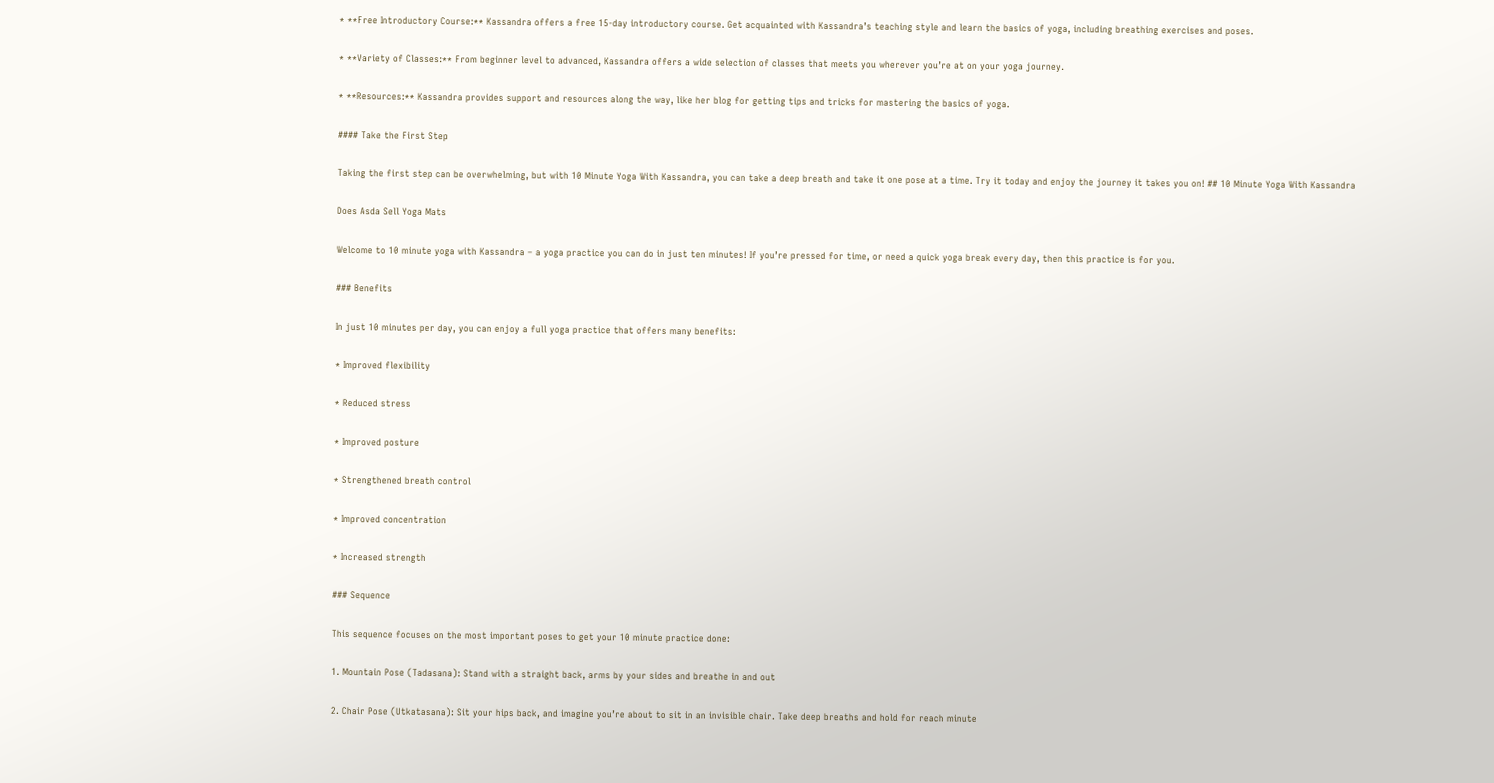* **Free Introductory Course:** Kassandra offers a free 15-day introductory course. Get acquainted with Kassandra’s teaching style and learn the basics of yoga, including breathing exercises and poses.

* **Variety of Classes:** From beginner level to advanced, Kassandra offers a wide selection of classes that meets you wherever you’re at on your yoga journey.

* **Resources:** Kassandra provides support and resources along the way, like her blog for getting tips and tricks for mastering the basics of yoga.

#### Take the First Step

Taking the first step can be overwhelming, but with 10 Minute Yoga With Kassandra, you can take a deep breath and take it one pose at a time. Try it today and enjoy the journey it takes you on! ## 10 Minute Yoga With Kassandra

Does Asda Sell Yoga Mats

Welcome to 10 minute yoga with Kassandra – a yoga practice you can do in just ten minutes! If you’re pressed for time, or need a quick yoga break every day, then this practice is for you.

### Benefits

In just 10 minutes per day, you can enjoy a full yoga practice that offers many benefits:

* Improved flexibility

* Reduced stress

* Improved posture

* Strengthened breath control

* Improved concentration

* Increased strength

### Sequence

This sequence focuses on the most important poses to get your 10 minute practice done:

1. Mountain Pose (Tadasana): Stand with a straight back, arms by your sides and breathe in and out

2. Chair Pose (Utkatasana): Sit your hips back, and imagine you’re about to sit in an invisible chair. Take deep breaths and hold for reach minute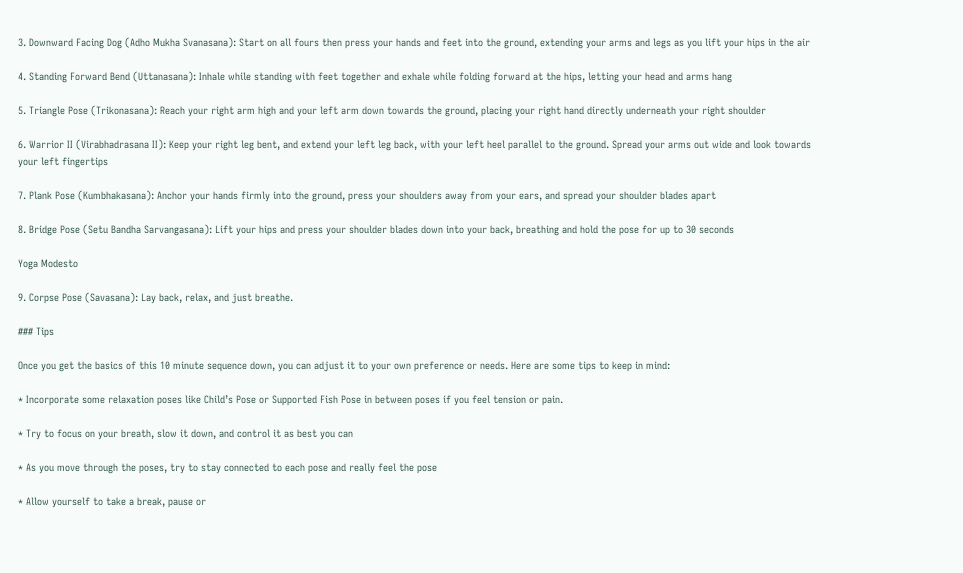3. Downward Facing Dog (Adho Mukha Svanasana): Start on all fours then press your hands and feet into the ground, extending your arms and legs as you lift your hips in the air

4. Standing Forward Bend (Uttanasana): Inhale while standing with feet together and exhale while folding forward at the hips, letting your head and arms hang

5. Triangle Pose (Trikonasana): Reach your right arm high and your left arm down towards the ground, placing your right hand directly underneath your right shoulder

6. Warrior II (Virabhadrasana II): Keep your right leg bent, and extend your left leg back, with your left heel parallel to the ground. Spread your arms out wide and look towards your left fingertips

7. Plank Pose (Kumbhakasana): Anchor your hands firmly into the ground, press your shoulders away from your ears, and spread your shoulder blades apart

8. Bridge Pose (Setu Bandha Sarvangasana): Lift your hips and press your shoulder blades down into your back, breathing and hold the pose for up to 30 seconds

Yoga Modesto

9. Corpse Pose (Savasana): Lay back, relax, and just breathe.

### Tips

Once you get the basics of this 10 minute sequence down, you can adjust it to your own preference or needs. Here are some tips to keep in mind:

* Incorporate some relaxation poses like Child’s Pose or Supported Fish Pose in between poses if you feel tension or pain.

* Try to focus on your breath, slow it down, and control it as best you can

* As you move through the poses, try to stay connected to each pose and really feel the pose

* Allow yourself to take a break, pause or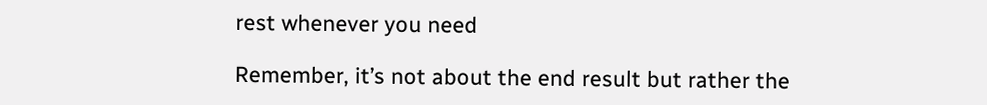rest whenever you need

Remember, it’s not about the end result but rather the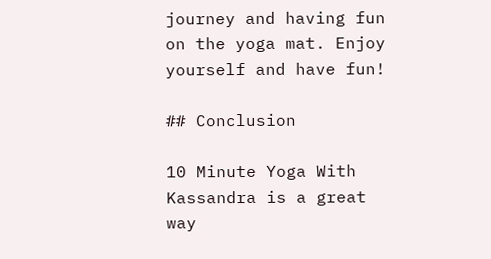journey and having fun on the yoga mat. Enjoy yourself and have fun!

## Conclusion

10 Minute Yoga With Kassandra is a great way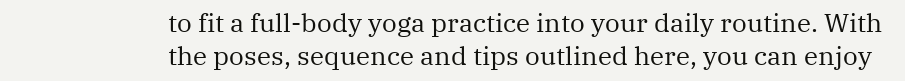to fit a full-body yoga practice into your daily routine. With the poses, sequence and tips outlined here, you can enjoy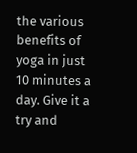the various benefits of yoga in just 10 minutes a day. Give it a try and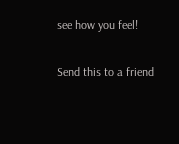see how you feel!

Send this to a friend